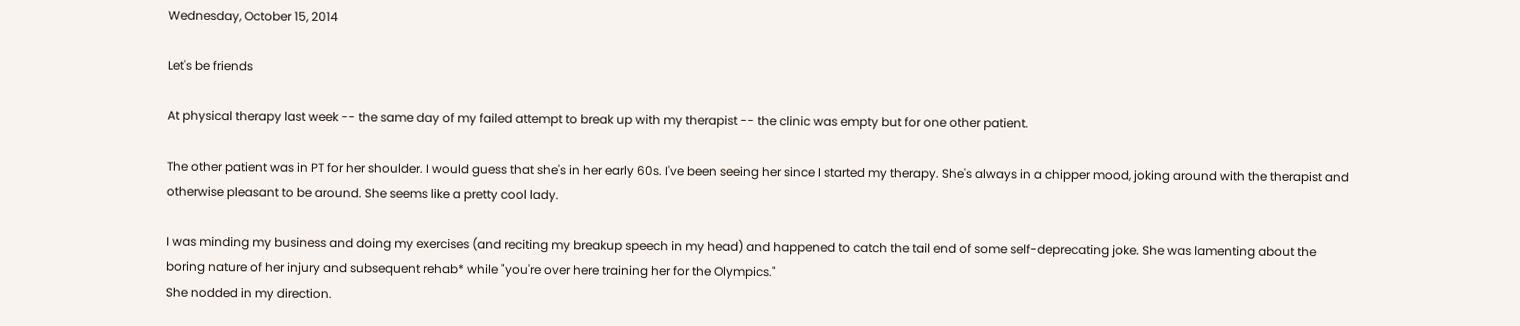Wednesday, October 15, 2014

Let's be friends

At physical therapy last week -- the same day of my failed attempt to break up with my therapist -- the clinic was empty but for one other patient.

The other patient was in PT for her shoulder. I would guess that she's in her early 60s. I've been seeing her since I started my therapy. She's always in a chipper mood, joking around with the therapist and otherwise pleasant to be around. She seems like a pretty cool lady.

I was minding my business and doing my exercises (and reciting my breakup speech in my head) and happened to catch the tail end of some self-deprecating joke. She was lamenting about the boring nature of her injury and subsequent rehab* while "you're over here training her for the Olympics."
She nodded in my direction.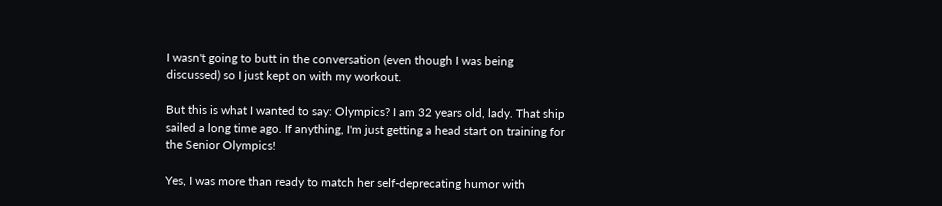I wasn't going to butt in the conversation (even though I was being discussed) so I just kept on with my workout.

But this is what I wanted to say: Olympics? I am 32 years old, lady. That ship sailed a long time ago. If anything, I'm just getting a head start on training for the Senior Olympics!

Yes, I was more than ready to match her self-deprecating humor with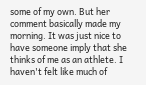some of my own. But her comment basically made my morning. It was just nice to have someone imply that she thinks of me as an athlete. I haven't felt like much of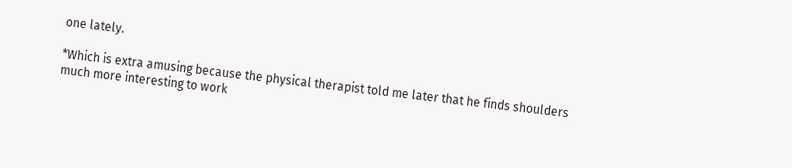one lately.

*Which is extra amusing because the physical therapist told me later that he finds shoulders much more interesting to work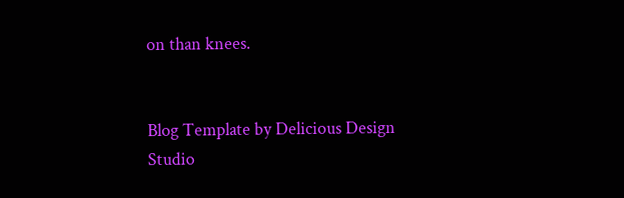on than knees.


Blog Template by Delicious Design Studio